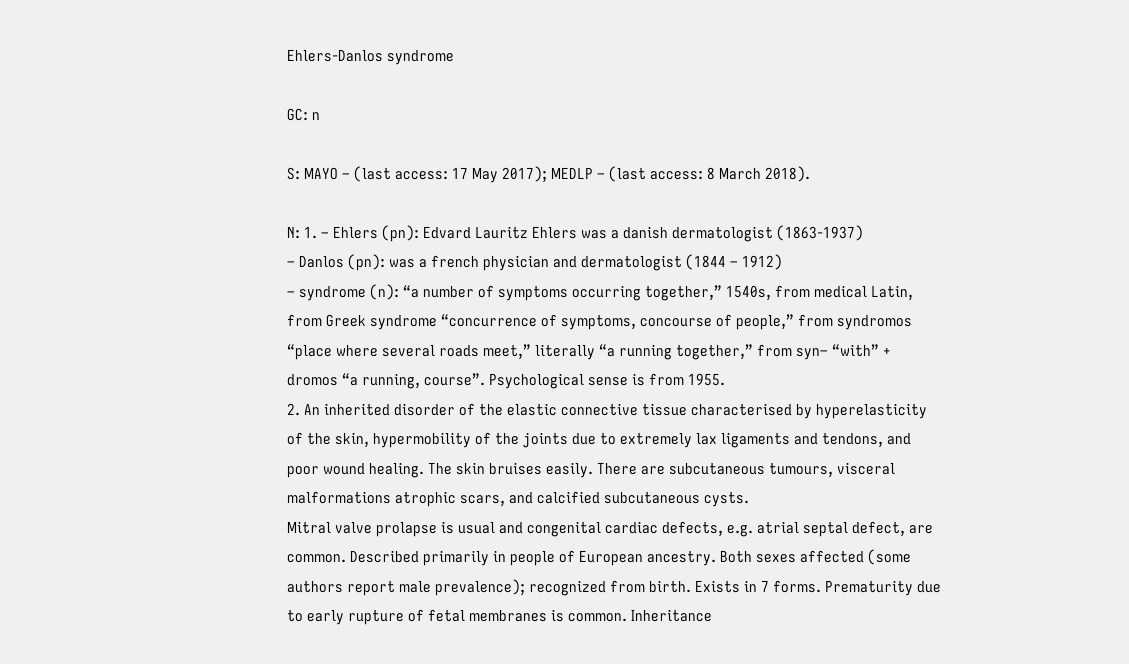Ehlers-Danlos syndrome

GC: n

S: MAYO – (last access: 17 May 2017); MEDLP – (last access: 8 March 2018).

N: 1. – Ehlers (pn): Edvard Lauritz Ehlers was a danish dermatologist (1863-1937)
– Danlos (pn): was a french physician and dermatologist (1844 – 1912)
– syndrome (n): “a number of symptoms occurring together,” 1540s, from medical Latin, from Greek syndrome “concurrence of symptoms, concourse of people,” from syndromos “place where several roads meet,” literally “a running together,” from syn– “with” + dromos “a running, course”. Psychological sense is from 1955.
2. An inherited disorder of the elastic connective tissue characterised by hyperelasticity of the skin, hypermobility of the joints due to extremely lax ligaments and tendons, and poor wound healing. The skin bruises easily. There are subcutaneous tumours, visceral malformations atrophic scars, and calcified subcutaneous cysts.
Mitral valve prolapse is usual and congenital cardiac defects, e.g. atrial septal defect, are common. Described primarily in people of European ancestry. Both sexes affected (some authors report male prevalence); recognized from birth. Exists in 7 forms. Prematurity due to early rupture of fetal membranes is common. Inheritance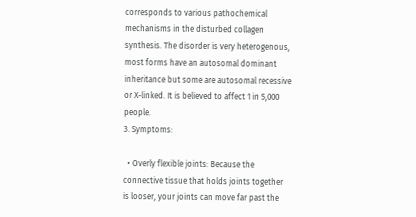corresponds to various pathochemical mechanisms in the disturbed collagen synthesis. The disorder is very heterogenous, most forms have an autosomal dominant inheritance but some are autosomal recessive or X-linked. It is believed to affect 1 in 5,000 people.
3. Symptoms:

  • Overly flexible joints: Because the connective tissue that holds joints together is looser, your joints can move far past the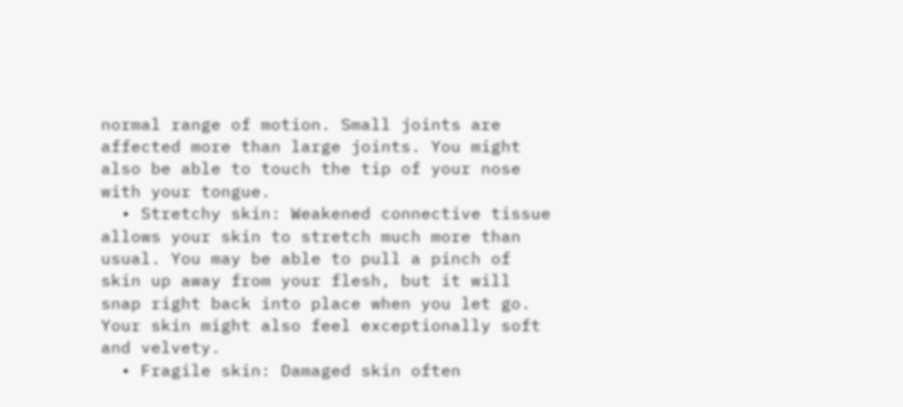normal range of motion. Small joints are affected more than large joints. You might also be able to touch the tip of your nose with your tongue.
  • Stretchy skin: Weakened connective tissue allows your skin to stretch much more than usual. You may be able to pull a pinch of skin up away from your flesh, but it will snap right back into place when you let go. Your skin might also feel exceptionally soft and velvety.
  • Fragile skin: Damaged skin often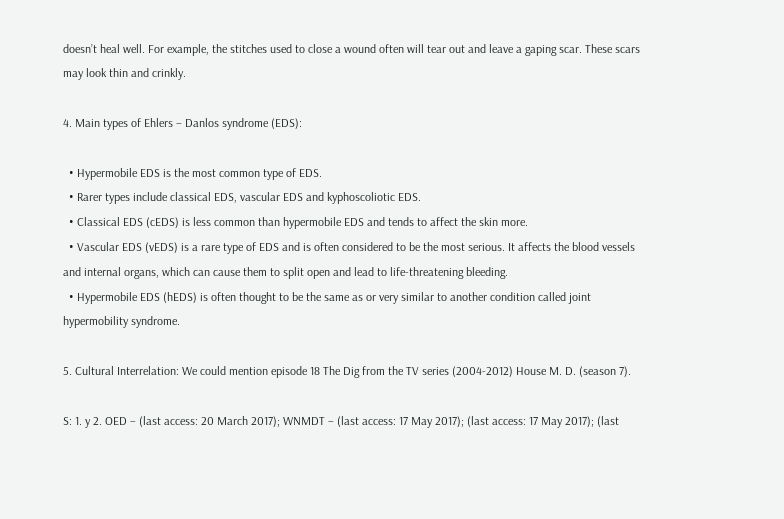doesn’t heal well. For example, the stitches used to close a wound often will tear out and leave a gaping scar. These scars may look thin and crinkly.

4. Main types of Ehlers – Danlos syndrome (EDS):

  • Hypermobile EDS is the most common type of EDS.
  • Rarer types include classical EDS, vascular EDS and kyphoscoliotic EDS.
  • Classical EDS (cEDS) is less common than hypermobile EDS and tends to affect the skin more.
  • Vascular EDS (vEDS) is a rare type of EDS and is often considered to be the most serious. It affects the blood vessels and internal organs, which can cause them to split open and lead to life-threatening bleeding.
  • Hypermobile EDS (hEDS) is often thought to be the same as or very similar to another condition called joint hypermobility syndrome.

5. Cultural Interrelation: We could mention episode 18 The Dig from the TV series (2004-2012) House M. D. (season 7).

S: 1. y 2. OED – (last access: 20 March 2017); WNMDT – (last access: 17 May 2017); (last access: 17 May 2017); (last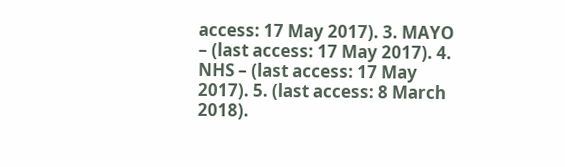access: 17 May 2017). 3. MAYO – (last access: 17 May 2017). 4. NHS – (last access: 17 May 2017). 5. (last access: 8 March 2018).